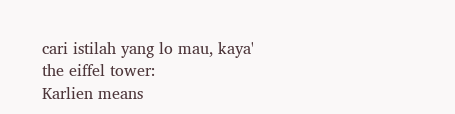cari istilah yang lo mau, kaya' the eiffel tower:
Karlien means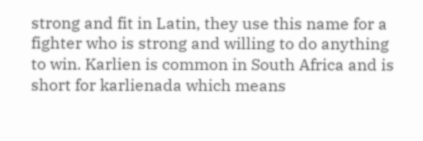strong and fit in Latin, they use this name for a fighter who is strong and willing to do anything to win. Karlien is common in South Africa and is short for karlienada which means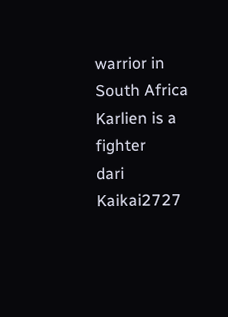warrior in South Africa
Karlien is a fighter
dari Kaikai2727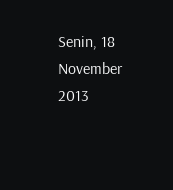Senin, 18 November 2013